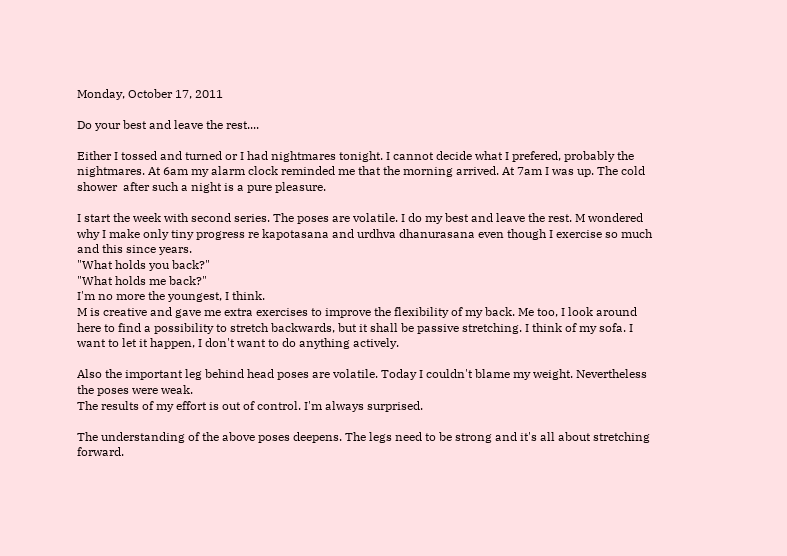Monday, October 17, 2011

Do your best and leave the rest....

Either I tossed and turned or I had nightmares tonight. I cannot decide what I prefered, probably the nightmares. At 6am my alarm clock reminded me that the morning arrived. At 7am I was up. The cold shower  after such a night is a pure pleasure.

I start the week with second series. The poses are volatile. I do my best and leave the rest. M wondered why I make only tiny progress re kapotasana and urdhva dhanurasana even though I exercise so much and this since years.
"What holds you back?"
"What holds me back?"
I'm no more the youngest, I think.
M is creative and gave me extra exercises to improve the flexibility of my back. Me too, I look around here to find a possibility to stretch backwards, but it shall be passive stretching. I think of my sofa. I want to let it happen, I don't want to do anything actively.

Also the important leg behind head poses are volatile. Today I couldn't blame my weight. Nevertheless the poses were weak.
The results of my effort is out of control. I'm always surprised.

The understanding of the above poses deepens. The legs need to be strong and it's all about stretching forward.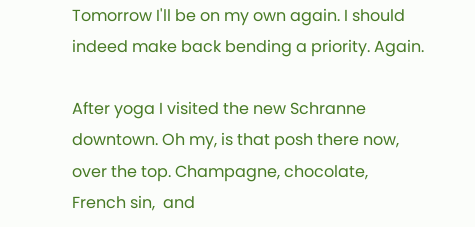Tomorrow I'll be on my own again. I should indeed make back bending a priority. Again.

After yoga I visited the new Schranne downtown. Oh my, is that posh there now, over the top. Champagne, chocolate, French sin,  and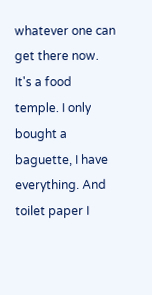whatever one can get there now. It's a food temple. I only bought a baguette, I have everything. And toilet paper I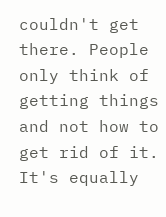couldn't get there. People only think of getting things and not how to get rid of it. It's equally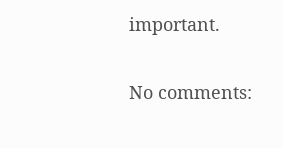important.

No comments: